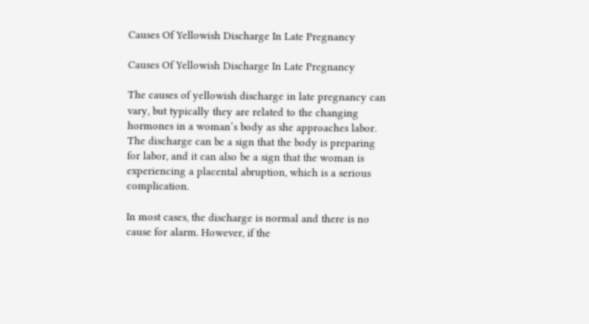Causes Of Yellowish Discharge In Late Pregnancy

Causes Of Yellowish Discharge In Late Pregnancy

The causes of yellowish discharge in late pregnancy can vary, but typically they are related to the changing hormones in a woman’s body as she approaches labor. The discharge can be a sign that the body is preparing for labor, and it can also be a sign that the woman is experiencing a placental abruption, which is a serious complication.

In most cases, the discharge is normal and there is no cause for alarm. However, if the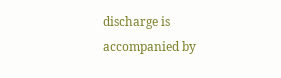discharge is accompanied by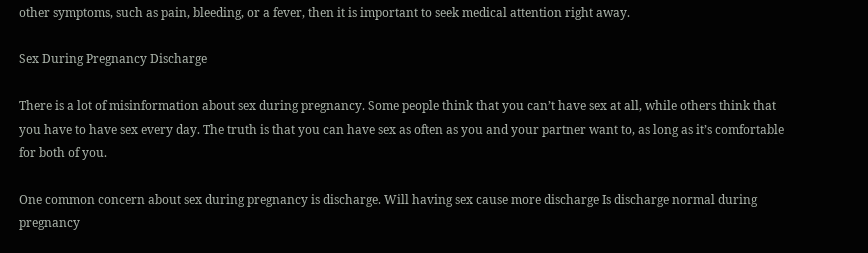other symptoms, such as pain, bleeding, or a fever, then it is important to seek medical attention right away.

Sex During Pregnancy Discharge

There is a lot of misinformation about sex during pregnancy. Some people think that you can’t have sex at all, while others think that you have to have sex every day. The truth is that you can have sex as often as you and your partner want to, as long as it’s comfortable for both of you.

One common concern about sex during pregnancy is discharge. Will having sex cause more discharge Is discharge normal during pregnancy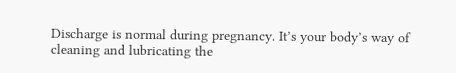Discharge is normal during pregnancy. It’s your body’s way of cleaning and lubricating the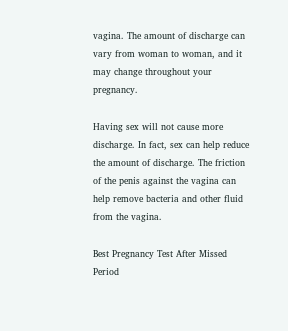vagina. The amount of discharge can vary from woman to woman, and it may change throughout your pregnancy.

Having sex will not cause more discharge. In fact, sex can help reduce the amount of discharge. The friction of the penis against the vagina can help remove bacteria and other fluid from the vagina.

Best Pregnancy Test After Missed Period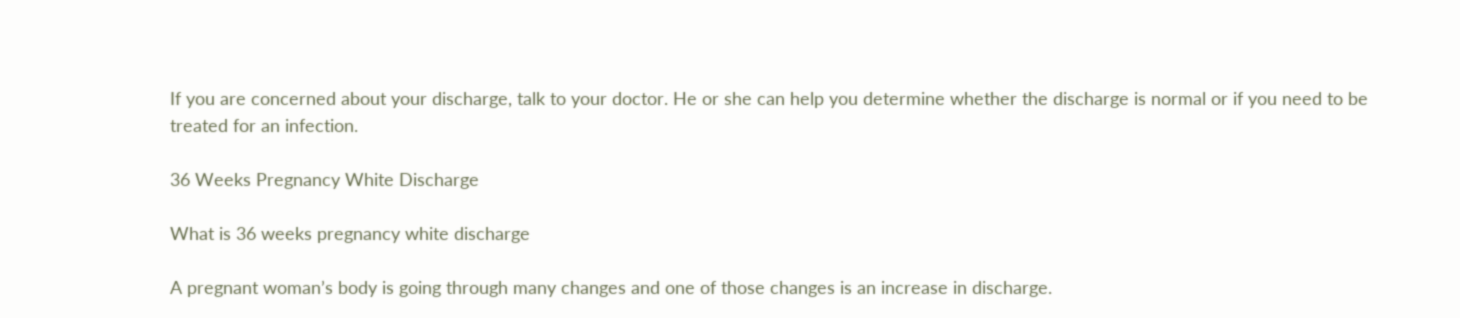If you are concerned about your discharge, talk to your doctor. He or she can help you determine whether the discharge is normal or if you need to be treated for an infection.

36 Weeks Pregnancy White Discharge

What is 36 weeks pregnancy white discharge

A pregnant woman’s body is going through many changes and one of those changes is an increase in discharge.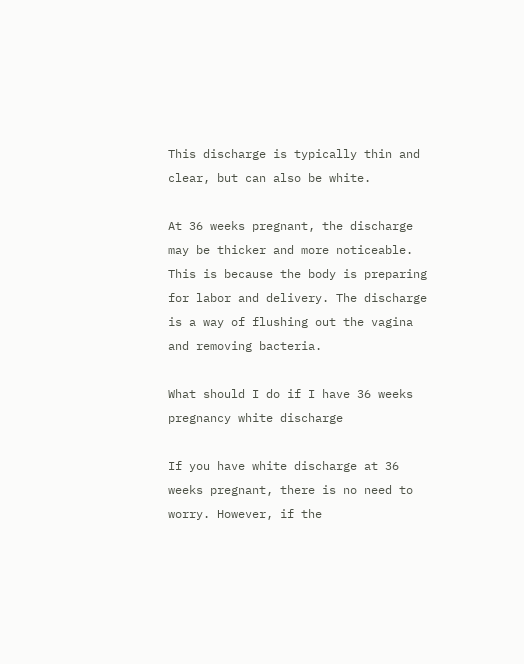This discharge is typically thin and clear, but can also be white.

At 36 weeks pregnant, the discharge may be thicker and more noticeable. This is because the body is preparing for labor and delivery. The discharge is a way of flushing out the vagina and removing bacteria.

What should I do if I have 36 weeks pregnancy white discharge

If you have white discharge at 36 weeks pregnant, there is no need to worry. However, if the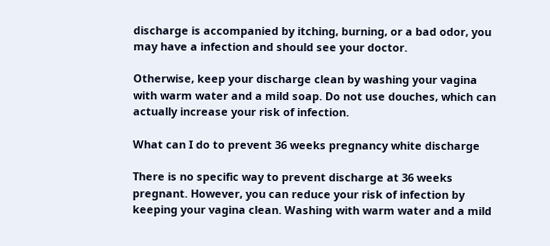discharge is accompanied by itching, burning, or a bad odor, you may have a infection and should see your doctor.

Otherwise, keep your discharge clean by washing your vagina with warm water and a mild soap. Do not use douches, which can actually increase your risk of infection.

What can I do to prevent 36 weeks pregnancy white discharge

There is no specific way to prevent discharge at 36 weeks pregnant. However, you can reduce your risk of infection by keeping your vagina clean. Washing with warm water and a mild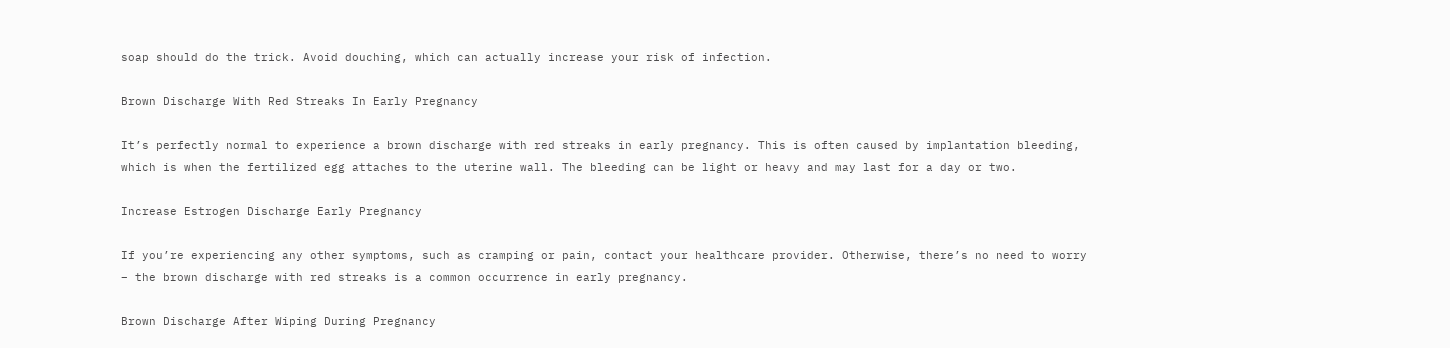soap should do the trick. Avoid douching, which can actually increase your risk of infection.

Brown Discharge With Red Streaks In Early Pregnancy

It’s perfectly normal to experience a brown discharge with red streaks in early pregnancy. This is often caused by implantation bleeding, which is when the fertilized egg attaches to the uterine wall. The bleeding can be light or heavy and may last for a day or two.

Increase Estrogen Discharge Early Pregnancy

If you’re experiencing any other symptoms, such as cramping or pain, contact your healthcare provider. Otherwise, there’s no need to worry – the brown discharge with red streaks is a common occurrence in early pregnancy.

Brown Discharge After Wiping During Pregnancy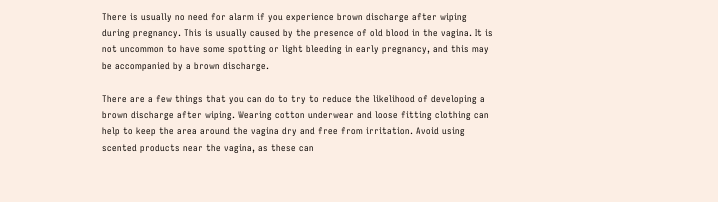There is usually no need for alarm if you experience brown discharge after wiping during pregnancy. This is usually caused by the presence of old blood in the vagina. It is not uncommon to have some spotting or light bleeding in early pregnancy, and this may be accompanied by a brown discharge.

There are a few things that you can do to try to reduce the likelihood of developing a brown discharge after wiping. Wearing cotton underwear and loose fitting clothing can help to keep the area around the vagina dry and free from irritation. Avoid using scented products near the vagina, as these can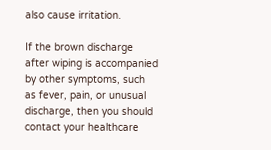also cause irritation.

If the brown discharge after wiping is accompanied by other symptoms, such as fever, pain, or unusual discharge, then you should contact your healthcare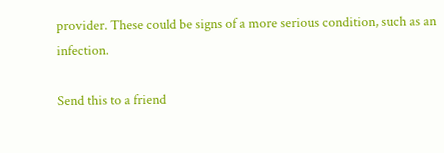provider. These could be signs of a more serious condition, such as an infection.

Send this to a friend